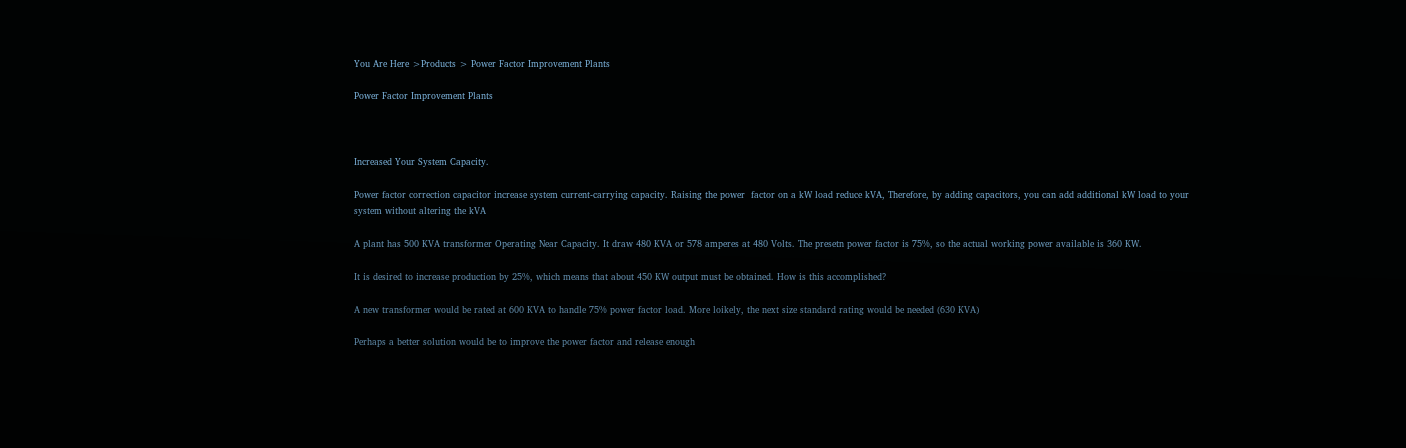You Are Here >Products > Power Factor Improvement Plants

Power Factor Improvement Plants



Increased Your System Capacity.

Power factor correction capacitor increase system current-carrying capacity. Raising the power  factor on a kW load reduce kVA, Therefore, by adding capacitors, you can add additional kW load to your system without altering the kVA

A plant has 500 KVA transformer Operating Near Capacity. It draw 480 KVA or 578 amperes at 480 Volts. The presetn power factor is 75%, so the actual working power available is 360 KW.

It is desired to increase production by 25%, which means that about 450 KW output must be obtained. How is this accomplished?

A new transformer would be rated at 600 KVA to handle 75% power factor load. More loikely, the next size standard rating would be needed (630 KVA)

Perhaps a better solution would be to improve the power factor and release enough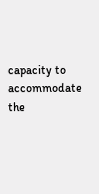capacity to accommodate the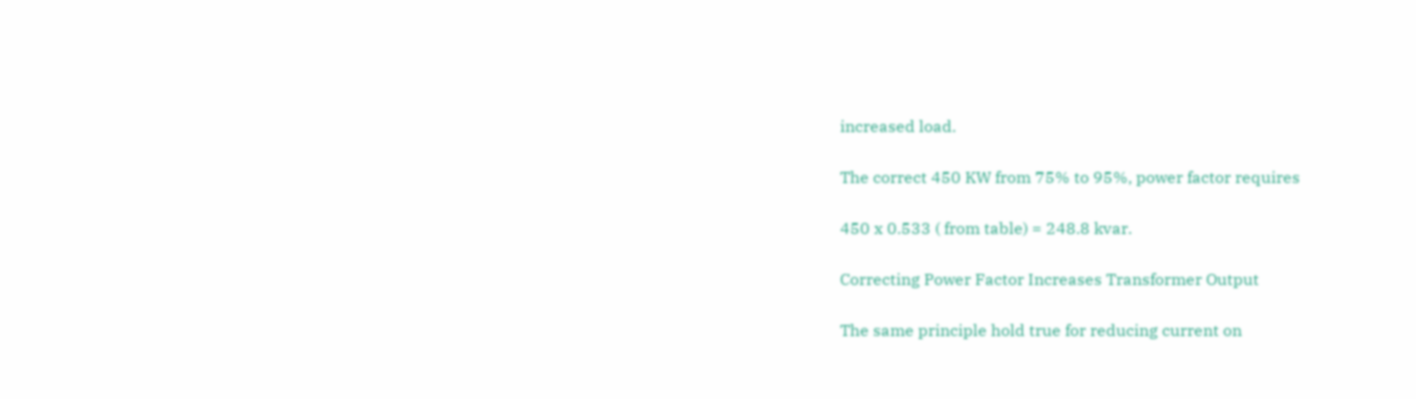increased load.

The correct 450 KW from 75% to 95%, power factor requires

450 x 0.533 ( from table) = 248.8 kvar.

Correcting Power Factor Increases Transformer Output

The same principle hold true for reducing current on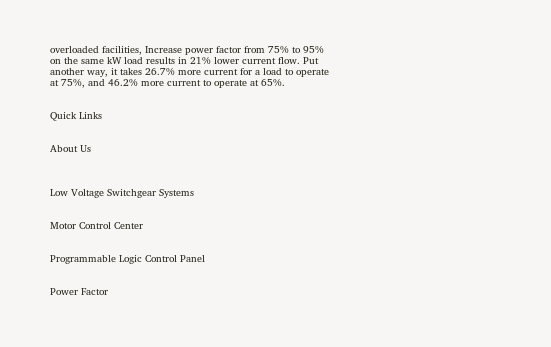overloaded facilities, Increase power factor from 75% to 95% on the same kW load results in 21% lower current flow. Put another way, it takes 26.7% more current for a load to operate at 75%, and 46.2% more current to operate at 65%.


Quick Links


About Us



Low Voltage Switchgear Systems


Motor Control Center


Programmable Logic Control Panel


Power Factor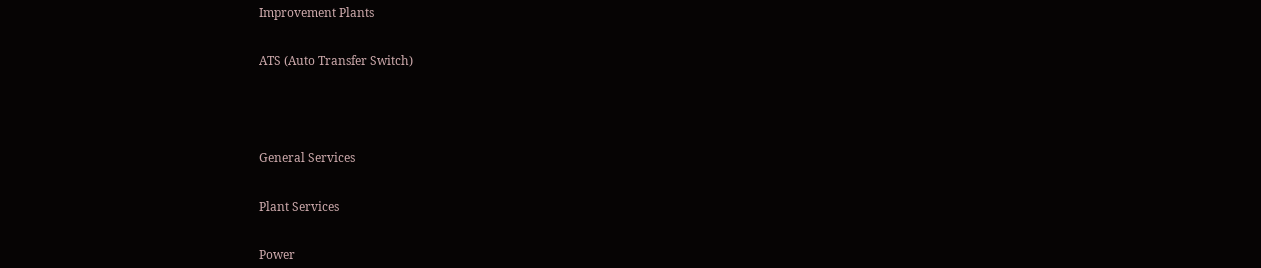Improvement Plants


ATS (Auto Transfer Switch)





General Services


Plant Services


Power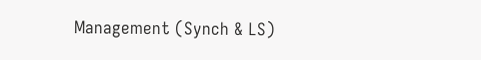Management (Synch & LS)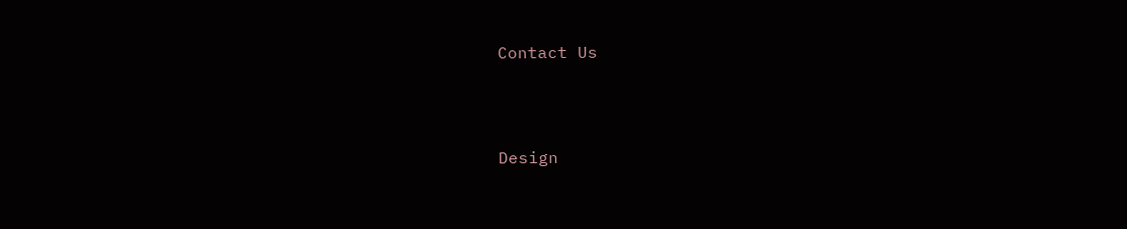Contact Us





Design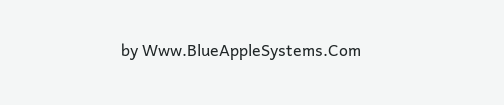by Www.BlueAppleSystems.Com